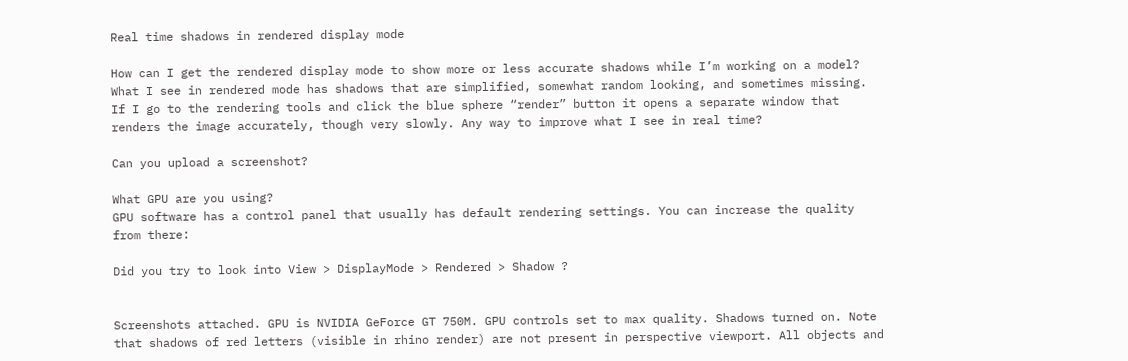Real time shadows in rendered display mode

How can I get the rendered display mode to show more or less accurate shadows while I’m working on a model? What I see in rendered mode has shadows that are simplified, somewhat random looking, and sometimes missing. If I go to the rendering tools and click the blue sphere “render” button it opens a separate window that renders the image accurately, though very slowly. Any way to improve what I see in real time?

Can you upload a screenshot?

What GPU are you using?
GPU software has a control panel that usually has default rendering settings. You can increase the quality from there:

Did you try to look into View > DisplayMode > Rendered > Shadow ?


Screenshots attached. GPU is NVIDIA GeForce GT 750M. GPU controls set to max quality. Shadows turned on. Note that shadows of red letters (visible in rhino render) are not present in perspective viewport. All objects and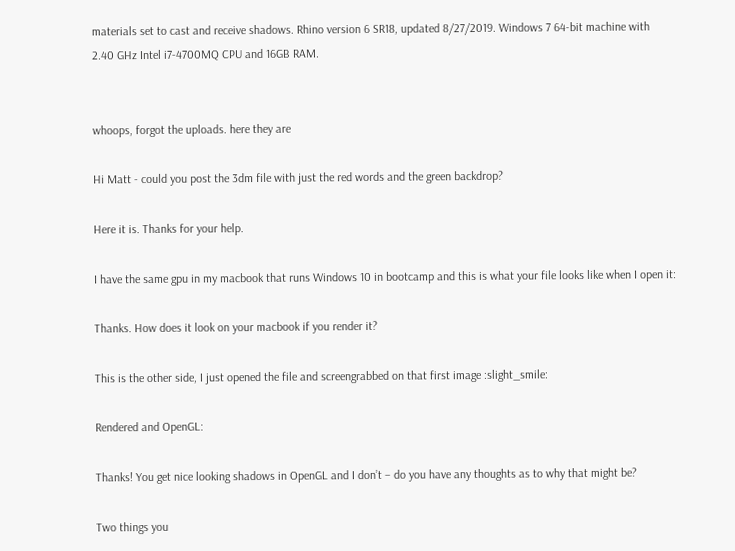materials set to cast and receive shadows. Rhino version 6 SR18, updated 8/27/2019. Windows 7 64-bit machine with 2.40 GHz Intel i7-4700MQ CPU and 16GB RAM.


whoops, forgot the uploads. here they are

Hi Matt - could you post the 3dm file with just the red words and the green backdrop?

Here it is. Thanks for your help.

I have the same gpu in my macbook that runs Windows 10 in bootcamp and this is what your file looks like when I open it:

Thanks. How does it look on your macbook if you render it?

This is the other side, I just opened the file and screengrabbed on that first image :slight_smile:

Rendered and OpenGL:

Thanks! You get nice looking shadows in OpenGL and I don’t – do you have any thoughts as to why that might be?

Two things you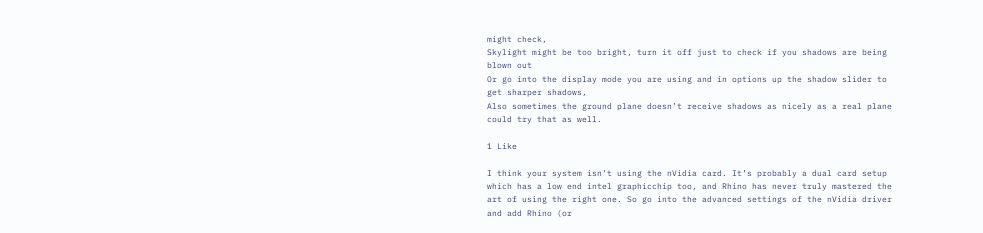might check,
Skylight might be too bright, turn it off just to check if you shadows are being blown out
Or go into the display mode you are using and in options up the shadow slider to get sharper shadows,
Also sometimes the ground plane doesn’t receive shadows as nicely as a real plane could try that as well.

1 Like

I think your system isn’t using the nVidia card. It’s probably a dual card setup which has a low end intel graphicchip too, and Rhino has never truly mastered the art of using the right one. So go into the advanced settings of the nVidia driver and add Rhino (or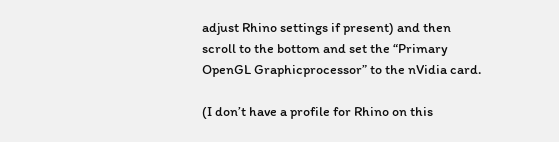adjust Rhino settings if present) and then scroll to the bottom and set the “Primary OpenGL Graphicprocessor” to the nVidia card.

(I don’t have a profile for Rhino on this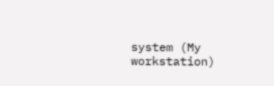system (My workstation)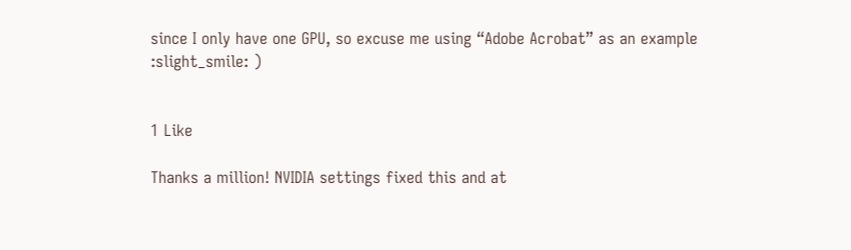since I only have one GPU, so excuse me using “Adobe Acrobat” as an example :slight_smile: )


1 Like

Thanks a million! NVIDIA settings fixed this and at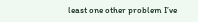least one other problem I’ve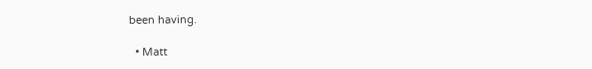been having.

  • Matt